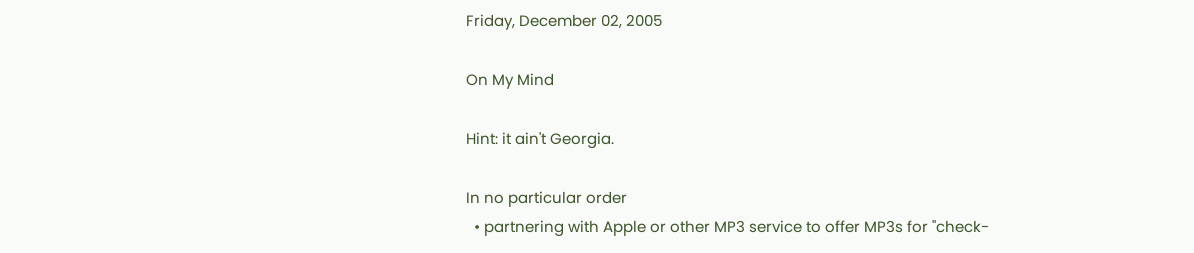Friday, December 02, 2005

On My Mind

Hint: it ain't Georgia.

In no particular order
  • partnering with Apple or other MP3 service to offer MP3s for "check-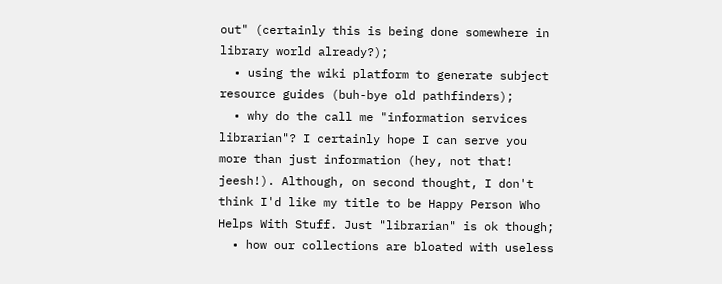out" (certainly this is being done somewhere in library world already?);
  • using the wiki platform to generate subject resource guides (buh-bye old pathfinders);
  • why do the call me "information services librarian"? I certainly hope I can serve you more than just information (hey, not that! jeesh!). Although, on second thought, I don't think I'd like my title to be Happy Person Who Helps With Stuff. Just "librarian" is ok though;
  • how our collections are bloated with useless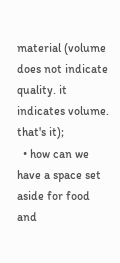material (volume does not indicate quality. it indicates volume. that's it);
  • how can we have a space set aside for food and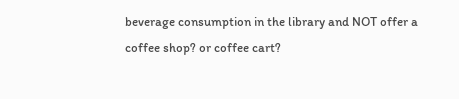beverage consumption in the library and NOT offer a coffee shop? or coffee cart?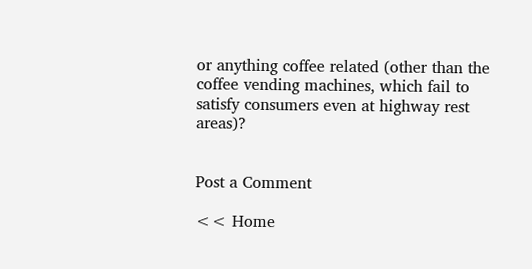or anything coffee related (other than the coffee vending machines, which fail to satisfy consumers even at highway rest areas)?


Post a Comment

<< Home